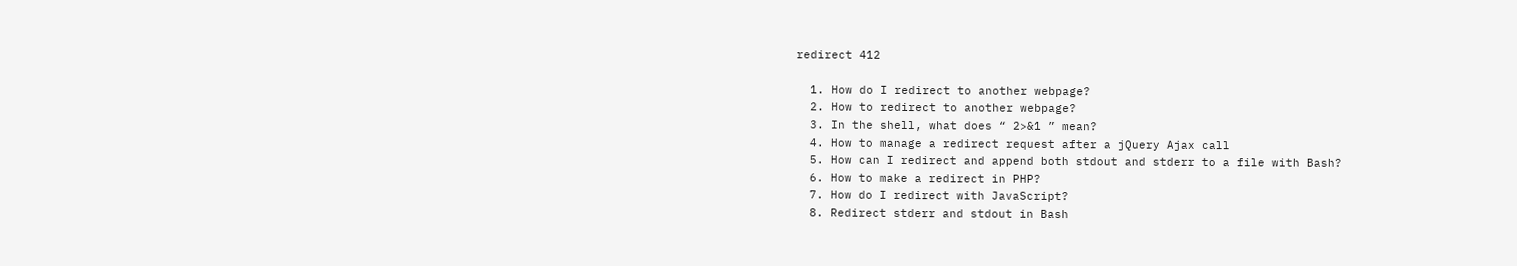redirect 412

  1. How do I redirect to another webpage?
  2. How to redirect to another webpage?
  3. In the shell, what does “ 2>&1 ” mean?
  4. How to manage a redirect request after a jQuery Ajax call
  5. How can I redirect and append both stdout and stderr to a file with Bash?
  6. How to make a redirect in PHP?
  7. How do I redirect with JavaScript?
  8. Redirect stderr and stdout in Bash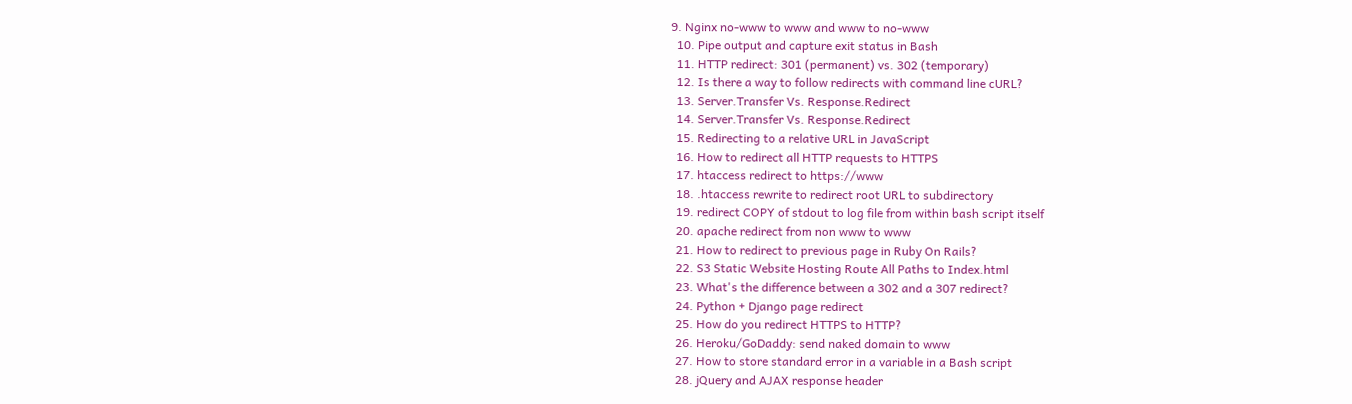9. Nginx no-www to www and www to no-www
  10. Pipe output and capture exit status in Bash
  11. HTTP redirect: 301 (permanent) vs. 302 (temporary)
  12. Is there a way to follow redirects with command line cURL?
  13. Server.Transfer Vs. Response.Redirect
  14. Server.Transfer Vs. Response.Redirect
  15. Redirecting to a relative URL in JavaScript
  16. How to redirect all HTTP requests to HTTPS
  17. htaccess redirect to https://www
  18. .htaccess rewrite to redirect root URL to subdirectory
  19. redirect COPY of stdout to log file from within bash script itself
  20. apache redirect from non www to www
  21. How to redirect to previous page in Ruby On Rails?
  22. S3 Static Website Hosting Route All Paths to Index.html
  23. What's the difference between a 302 and a 307 redirect?
  24. Python + Django page redirect
  25. How do you redirect HTTPS to HTTP?
  26. Heroku/GoDaddy: send naked domain to www
  27. How to store standard error in a variable in a Bash script
  28. jQuery and AJAX response header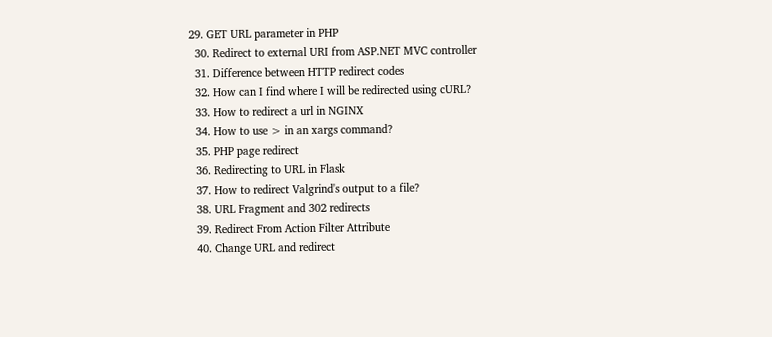29. GET URL parameter in PHP
  30. Redirect to external URI from ASP.NET MVC controller
  31. Difference between HTTP redirect codes
  32. How can I find where I will be redirected using cURL?
  33. How to redirect a url in NGINX
  34. How to use > in an xargs command?
  35. PHP page redirect
  36. Redirecting to URL in Flask
  37. How to redirect Valgrind's output to a file?
  38. URL Fragment and 302 redirects
  39. Redirect From Action Filter Attribute
  40. Change URL and redirect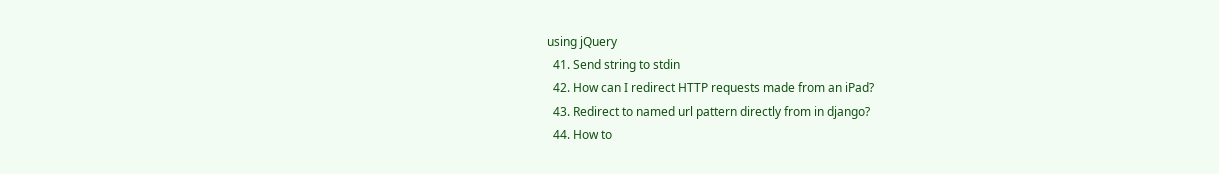using jQuery
  41. Send string to stdin
  42. How can I redirect HTTP requests made from an iPad?
  43. Redirect to named url pattern directly from in django?
  44. How to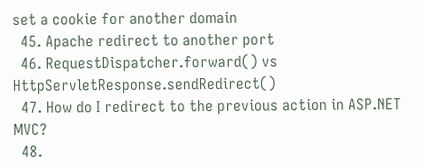set a cookie for another domain
  45. Apache redirect to another port
  46. RequestDispatcher.forward() vs HttpServletResponse.sendRedirect()
  47. How do I redirect to the previous action in ASP.NET MVC?
  48.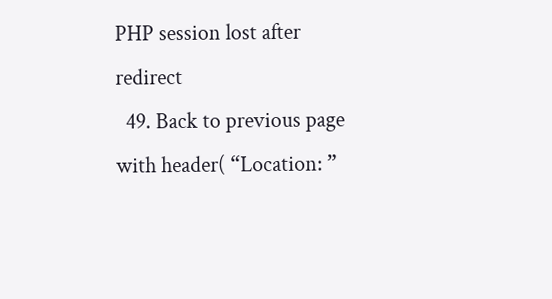PHP session lost after redirect
  49. Back to previous page with header( “Location: ”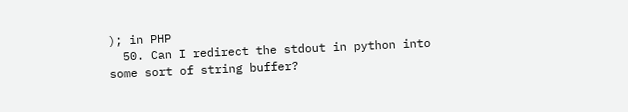); in PHP
  50. Can I redirect the stdout in python into some sort of string buffer?